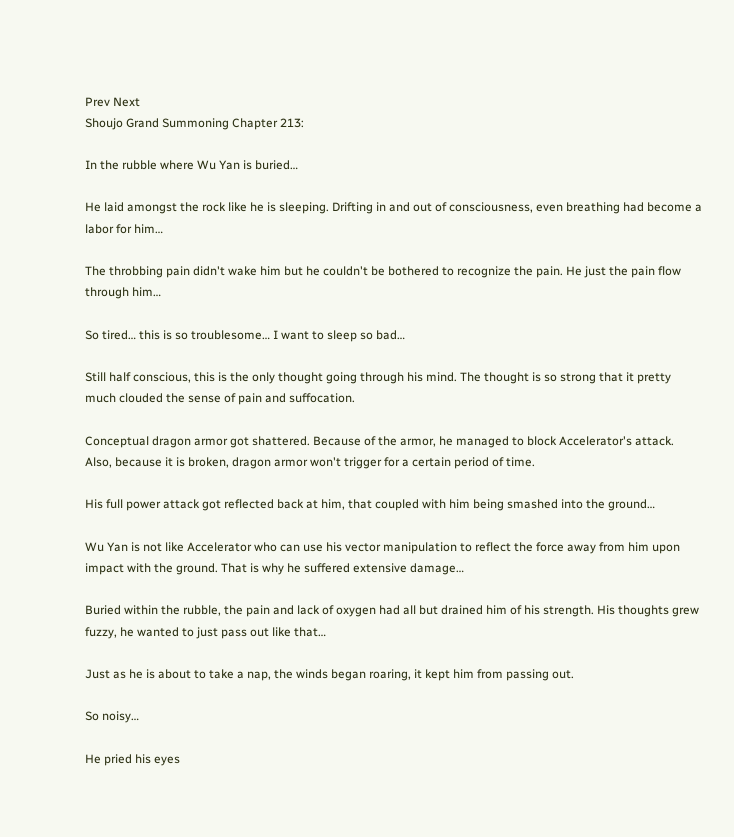Prev Next
Shoujo Grand Summoning Chapter 213:

In the rubble where Wu Yan is buried…

He laid amongst the rock like he is sleeping. Drifting in and out of consciousness, even breathing had become a labor for him…

The throbbing pain didn't wake him but he couldn't be bothered to recognize the pain. He just the pain flow through him…

So tired… this is so troublesome… I want to sleep so bad…

Still half conscious, this is the only thought going through his mind. The thought is so strong that it pretty much clouded the sense of pain and suffocation.

Conceptual dragon armor got shattered. Because of the armor, he managed to block Accelerator's attack. Also, because it is broken, dragon armor won't trigger for a certain period of time.

His full power attack got reflected back at him, that coupled with him being smashed into the ground…

Wu Yan is not like Accelerator who can use his vector manipulation to reflect the force away from him upon impact with the ground. That is why he suffered extensive damage…

Buried within the rubble, the pain and lack of oxygen had all but drained him of his strength. His thoughts grew fuzzy, he wanted to just pass out like that…

Just as he is about to take a nap, the winds began roaring, it kept him from passing out.

So noisy…

He pried his eyes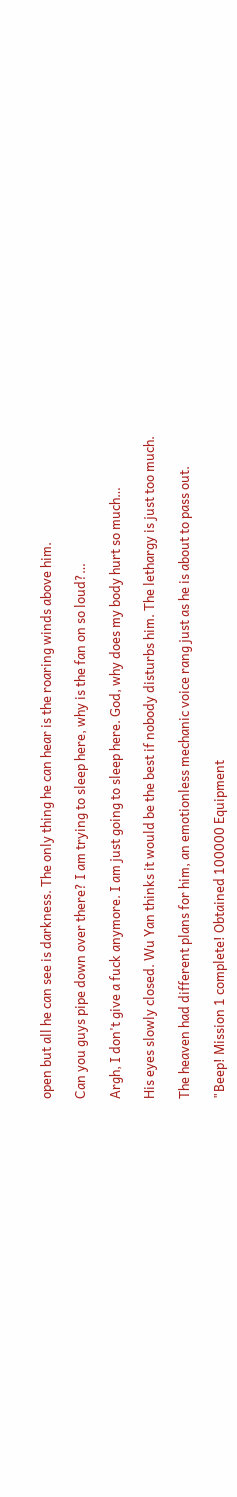open but all he can see is darkness. The only thing he can hear is the roaring winds above him.

Can you guys pipe down over there? I am trying to sleep here, why is the fan on so loud?…

Argh, I don't give a fuck anymore. I am just going to sleep here. God, why does my body hurt so much…

His eyes slowly closed. Wu Yan thinks it would be the best if nobody disturbs him. The lethargy is just too much.

The heaven had different plans for him, an emotionless mechanic voice rang just as he is about to pass out.

"Beep! Mission 1 complete! Obtained 100000 Equipment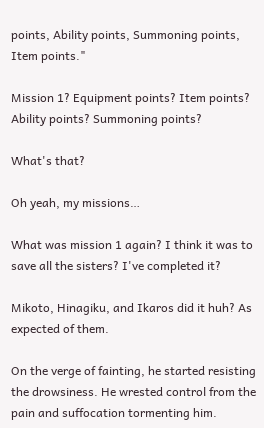points, Ability points, Summoning points, Item points."

Mission 1? Equipment points? Item points? Ability points? Summoning points?

What's that?

Oh yeah, my missions…

What was mission 1 again? I think it was to save all the sisters? I've completed it?

Mikoto, Hinagiku, and Ikaros did it huh? As expected of them.

On the verge of fainting, he started resisting the drowsiness. He wrested control from the pain and suffocation tormenting him.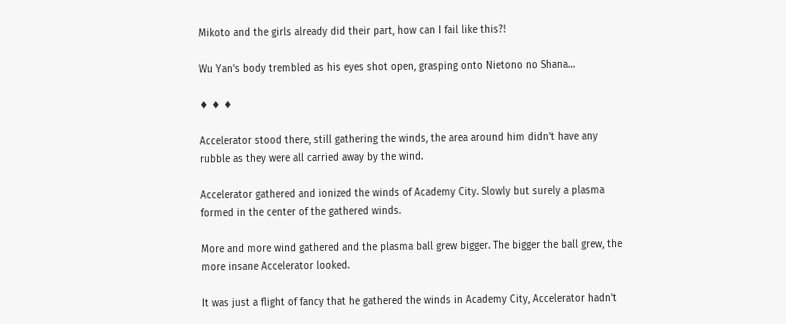Mikoto and the girls already did their part, how can I fail like this?!

Wu Yan's body trembled as his eyes shot open, grasping onto Nietono no Shana…

♦ ♦ ♦

Accelerator stood there, still gathering the winds, the area around him didn't have any rubble as they were all carried away by the wind.

Accelerator gathered and ionized the winds of Academy City. Slowly but surely a plasma formed in the center of the gathered winds.

More and more wind gathered and the plasma ball grew bigger. The bigger the ball grew, the more insane Accelerator looked.

It was just a flight of fancy that he gathered the winds in Academy City, Accelerator hadn't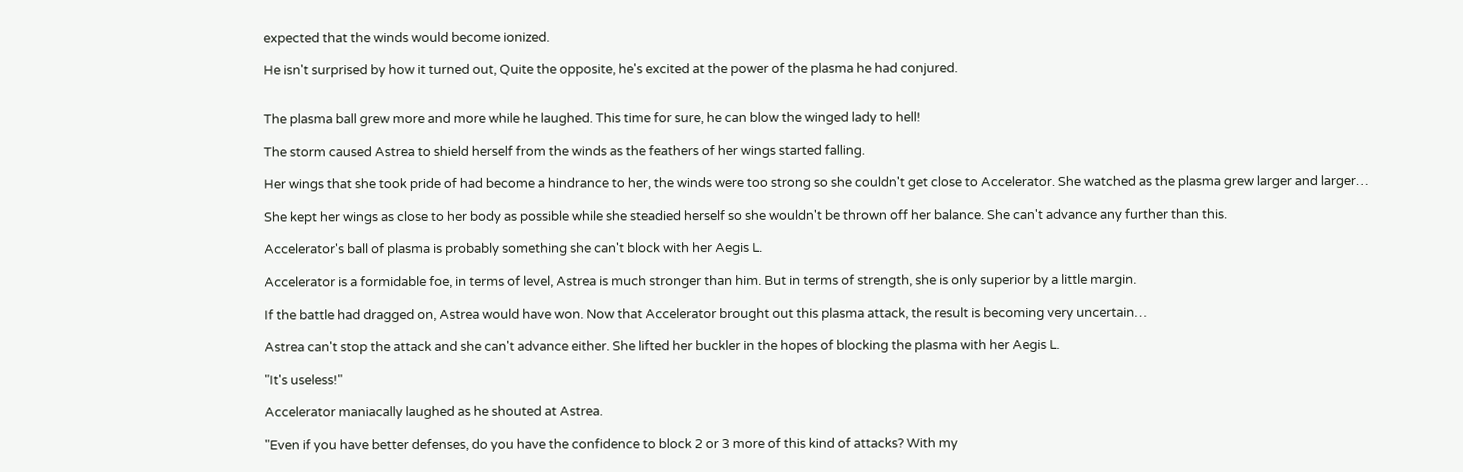expected that the winds would become ionized.

He isn't surprised by how it turned out, Quite the opposite, he's excited at the power of the plasma he had conjured.


The plasma ball grew more and more while he laughed. This time for sure, he can blow the winged lady to hell!

The storm caused Astrea to shield herself from the winds as the feathers of her wings started falling.

Her wings that she took pride of had become a hindrance to her, the winds were too strong so she couldn't get close to Accelerator. She watched as the plasma grew larger and larger…

She kept her wings as close to her body as possible while she steadied herself so she wouldn't be thrown off her balance. She can't advance any further than this.

Accelerator's ball of plasma is probably something she can't block with her Aegis L.

Accelerator is a formidable foe, in terms of level, Astrea is much stronger than him. But in terms of strength, she is only superior by a little margin.

If the battle had dragged on, Astrea would have won. Now that Accelerator brought out this plasma attack, the result is becoming very uncertain…

Astrea can't stop the attack and she can't advance either. She lifted her buckler in the hopes of blocking the plasma with her Aegis L.

"It's useless!"

Accelerator maniacally laughed as he shouted at Astrea.

"Even if you have better defenses, do you have the confidence to block 2 or 3 more of this kind of attacks? With my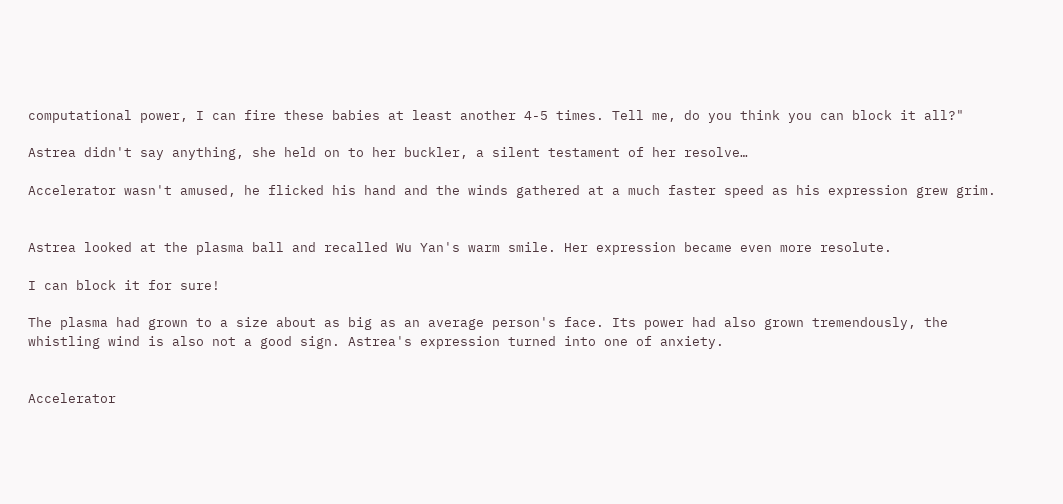computational power, I can fire these babies at least another 4-5 times. Tell me, do you think you can block it all?"

Astrea didn't say anything, she held on to her buckler, a silent testament of her resolve…

Accelerator wasn't amused, he flicked his hand and the winds gathered at a much faster speed as his expression grew grim.


Astrea looked at the plasma ball and recalled Wu Yan's warm smile. Her expression became even more resolute.

I can block it for sure!

The plasma had grown to a size about as big as an average person's face. Its power had also grown tremendously, the whistling wind is also not a good sign. Astrea's expression turned into one of anxiety.


Accelerator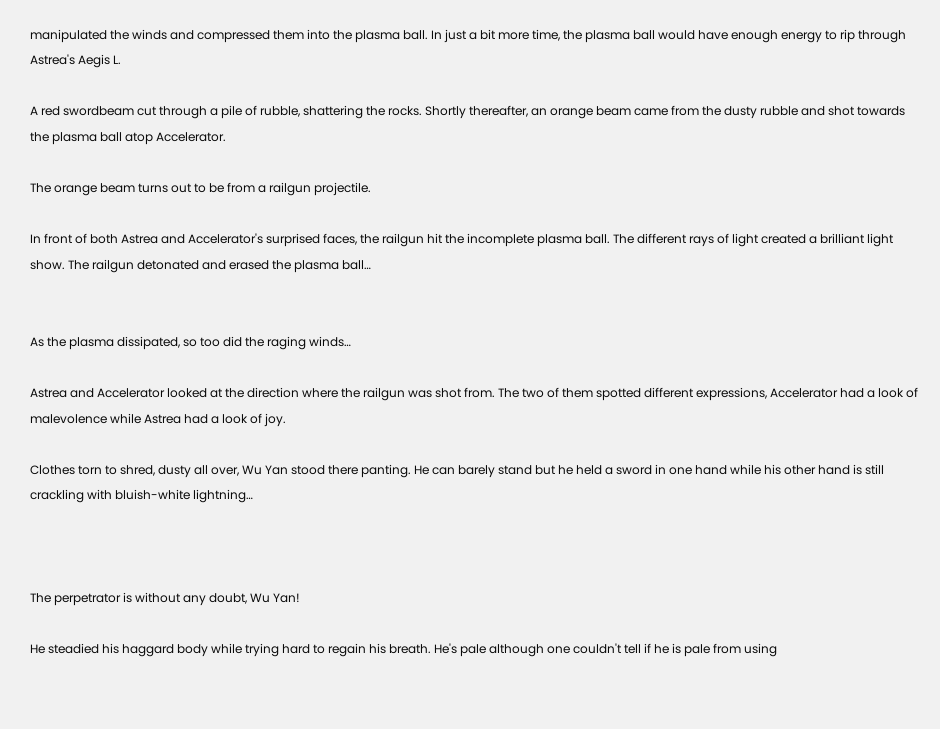manipulated the winds and compressed them into the plasma ball. In just a bit more time, the plasma ball would have enough energy to rip through Astrea's Aegis L.

A red swordbeam cut through a pile of rubble, shattering the rocks. Shortly thereafter, an orange beam came from the dusty rubble and shot towards the plasma ball atop Accelerator.

The orange beam turns out to be from a railgun projectile.

In front of both Astrea and Accelerator's surprised faces, the railgun hit the incomplete plasma ball. The different rays of light created a brilliant light show. The railgun detonated and erased the plasma ball…


As the plasma dissipated, so too did the raging winds…

Astrea and Accelerator looked at the direction where the railgun was shot from. The two of them spotted different expressions, Accelerator had a look of malevolence while Astrea had a look of joy.

Clothes torn to shred, dusty all over, Wu Yan stood there panting. He can barely stand but he held a sword in one hand while his other hand is still crackling with bluish-white lightning…



The perpetrator is without any doubt, Wu Yan!

He steadied his haggard body while trying hard to regain his breath. He's pale although one couldn't tell if he is pale from using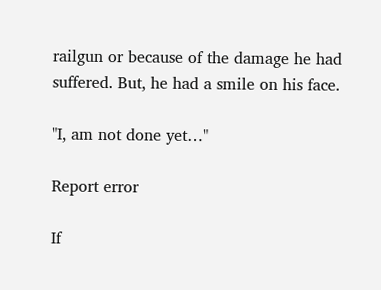railgun or because of the damage he had suffered. But, he had a smile on his face.

"I, am not done yet…"

Report error

If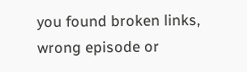you found broken links, wrong episode or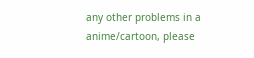any other problems in a anime/cartoon, please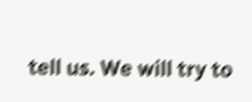tell us. We will try to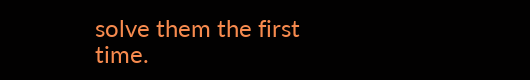solve them the first time.